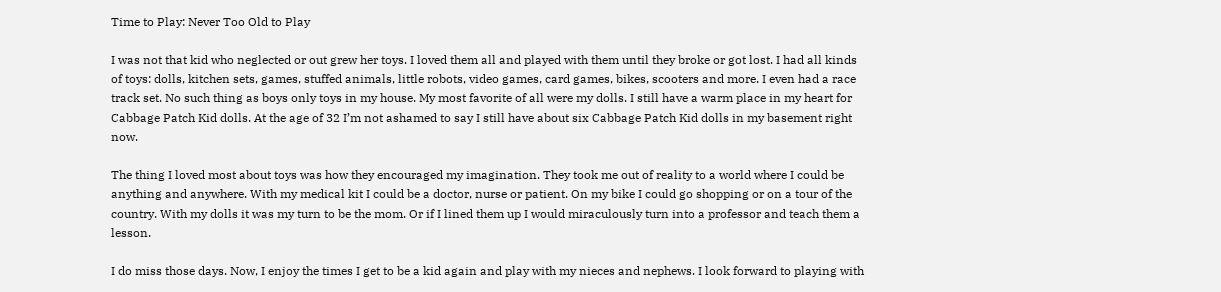Time to Play: Never Too Old to Play

I was not that kid who neglected or out grew her toys. I loved them all and played with them until they broke or got lost. I had all kinds of toys: dolls, kitchen sets, games, stuffed animals, little robots, video games, card games, bikes, scooters and more. I even had a race track set. No such thing as boys only toys in my house. My most favorite of all were my dolls. I still have a warm place in my heart for Cabbage Patch Kid dolls. At the age of 32 I’m not ashamed to say I still have about six Cabbage Patch Kid dolls in my basement right now.

The thing I loved most about toys was how they encouraged my imagination. They took me out of reality to a world where I could be anything and anywhere. With my medical kit I could be a doctor, nurse or patient. On my bike I could go shopping or on a tour of the country. With my dolls it was my turn to be the mom. Or if I lined them up I would miraculously turn into a professor and teach them a lesson.

I do miss those days. Now, I enjoy the times I get to be a kid again and play with my nieces and nephews. I look forward to playing with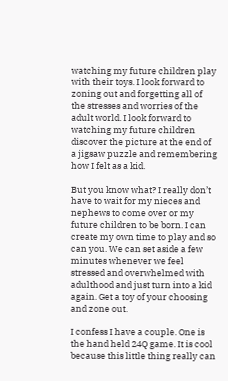watching my future children play with their toys. I look forward to zoning out and forgetting all of the stresses and worries of the adult world. I look forward to watching my future children discover the picture at the end of a jigsaw puzzle and remembering how I felt as a kid.

But you know what? I really don’t have to wait for my nieces and nephews to come over or my future children to be born. I can create my own time to play and so can you. We can set aside a few minutes whenever we feel stressed and overwhelmed with adulthood and just turn into a kid again. Get a toy of your choosing and zone out.

I confess I have a couple. One is the hand held 24Q game. It is cool because this little thing really can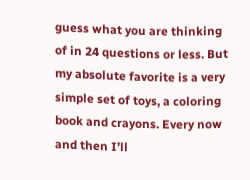guess what you are thinking of in 24 questions or less. But my absolute favorite is a very simple set of toys, a coloring book and crayons. Every now and then I’ll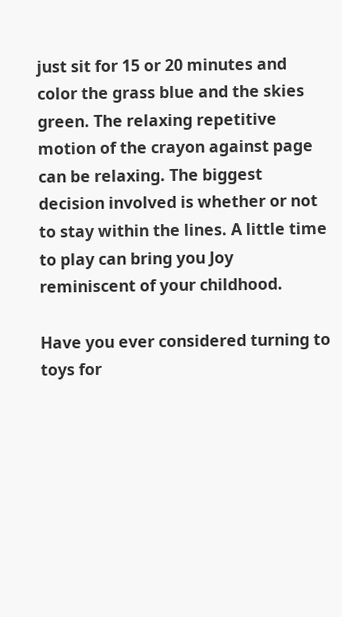just sit for 15 or 20 minutes and color the grass blue and the skies green. The relaxing repetitive motion of the crayon against page can be relaxing. The biggest decision involved is whether or not to stay within the lines. A little time to play can bring you Joy reminiscent of your childhood.

Have you ever considered turning to toys for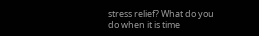stress relief? What do you do when it is time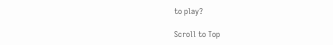to play?

Scroll to Top